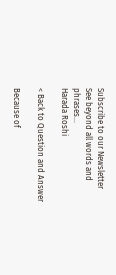Subscribe to our Newsletter
See beyond all words and phrases...
Harada Roshi

< Back to Question and Answer

Because of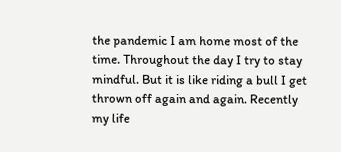the pandemic I am home most of the time. Throughout the day I try to stay mindful. But it is like riding a bull I get thrown off again and again. Recently my life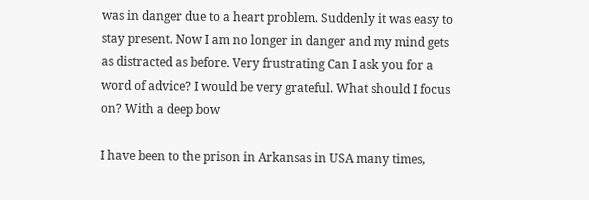was in danger due to a heart problem. Suddenly it was easy to stay present. Now I am no longer in danger and my mind gets as distracted as before. Very frustrating Can I ask you for a word of advice? I would be very grateful. What should I focus on? With a deep bow

I have been to the prison in Arkansas in USA many times,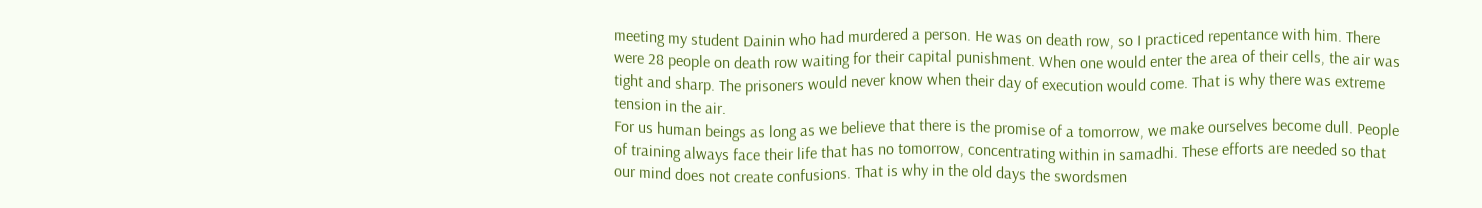meeting my student Dainin who had murdered a person. He was on death row, so I practiced repentance with him. There were 28 people on death row waiting for their capital punishment. When one would enter the area of their cells, the air was tight and sharp. The prisoners would never know when their day of execution would come. That is why there was extreme tension in the air.
For us human beings as long as we believe that there is the promise of a tomorrow, we make ourselves become dull. People of training always face their life that has no tomorrow, concentrating within in samadhi. These efforts are needed so that our mind does not create confusions. That is why in the old days the swordsmen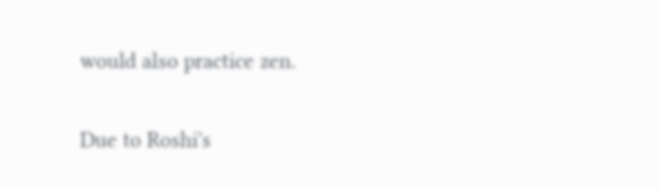would also practice zen.

Due to Roshi's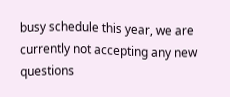busy schedule this year, we are currently not accepting any new questions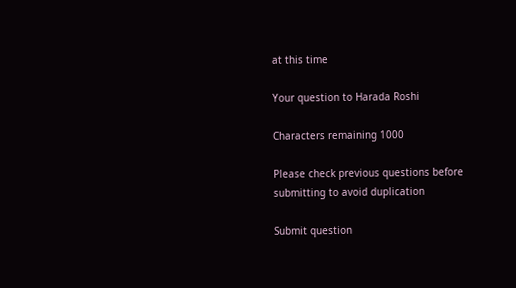at this time

Your question to Harada Roshi

Characters remaining 1000

Please check previous questions before submitting to avoid duplication

Submit question